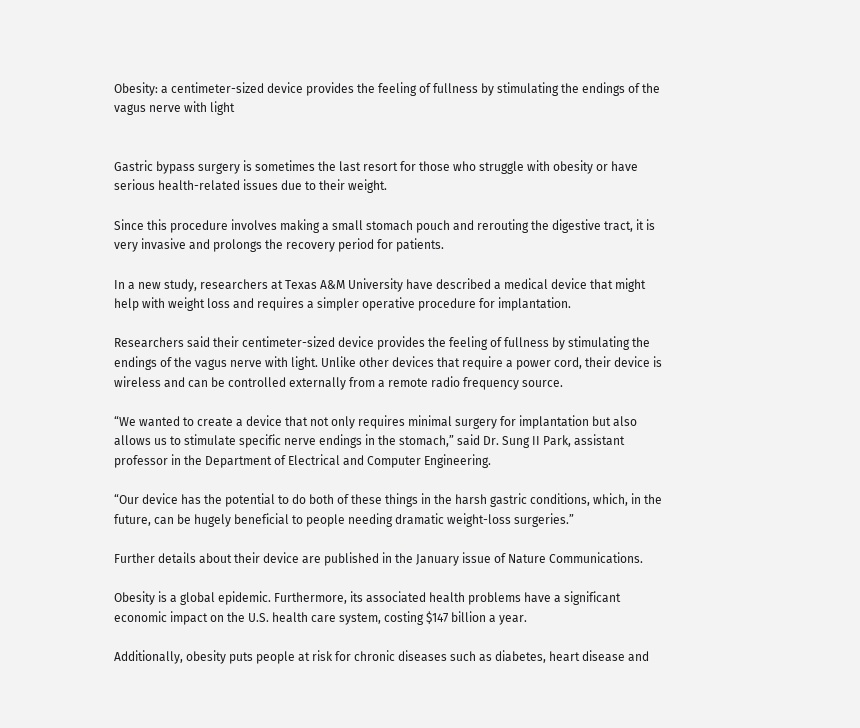Obesity: a centimeter-sized device provides the feeling of fullness by stimulating the endings of the vagus nerve with light


Gastric bypass surgery is sometimes the last resort for those who struggle with obesity or have serious health-related issues due to their weight.

Since this procedure involves making a small stomach pouch and rerouting the digestive tract, it is very invasive and prolongs the recovery period for patients.

In a new study, researchers at Texas A&M University have described a medical device that might help with weight loss and requires a simpler operative procedure for implantation.

Researchers said their centimeter-sized device provides the feeling of fullness by stimulating the endings of the vagus nerve with light. Unlike other devices that require a power cord, their device is wireless and can be controlled externally from a remote radio frequency source.

“We wanted to create a device that not only requires minimal surgery for implantation but also allows us to stimulate specific nerve endings in the stomach,” said Dr. Sung II Park, assistant professor in the Department of Electrical and Computer Engineering.

“Our device has the potential to do both of these things in the harsh gastric conditions, which, in the future, can be hugely beneficial to people needing dramatic weight-loss surgeries.”

Further details about their device are published in the January issue of Nature Communications.

Obesity is a global epidemic. Furthermore, its associated health problems have a significant economic impact on the U.S. health care system, costing $147 billion a year.

Additionally, obesity puts people at risk for chronic diseases such as diabetes, heart disease and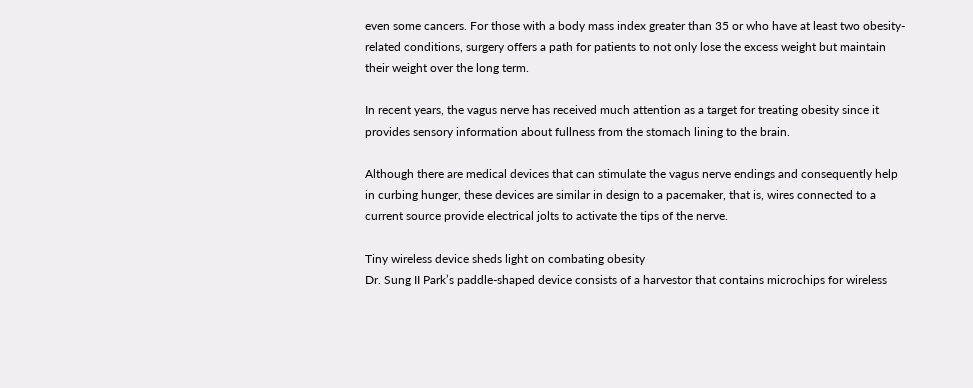even some cancers. For those with a body mass index greater than 35 or who have at least two obesity-related conditions, surgery offers a path for patients to not only lose the excess weight but maintain their weight over the long term.

In recent years, the vagus nerve has received much attention as a target for treating obesity since it provides sensory information about fullness from the stomach lining to the brain.

Although there are medical devices that can stimulate the vagus nerve endings and consequently help in curbing hunger, these devices are similar in design to a pacemaker, that is, wires connected to a current source provide electrical jolts to activate the tips of the nerve.

Tiny wireless device sheds light on combating obesity
Dr. Sung II Park’s paddle-shaped device consists of a harvestor that contains microchips for wireless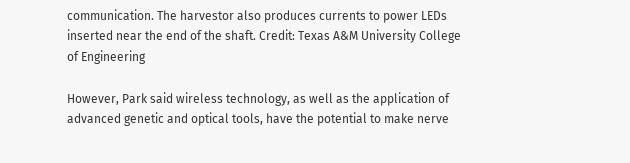communication. The harvestor also produces currents to power LEDs inserted near the end of the shaft. Credit: Texas A&M University College of Engineering

However, Park said wireless technology, as well as the application of advanced genetic and optical tools, have the potential to make nerve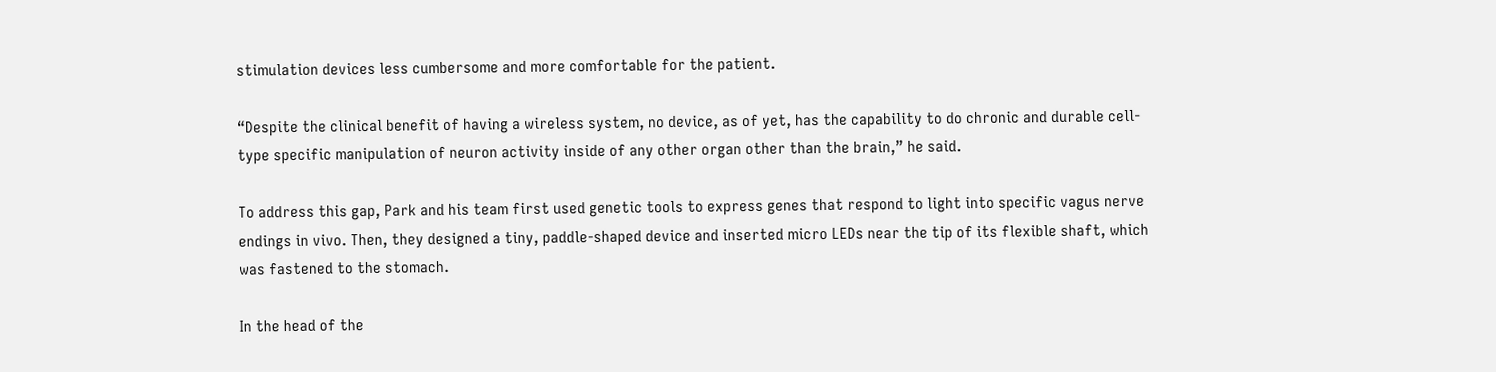stimulation devices less cumbersome and more comfortable for the patient.

“Despite the clinical benefit of having a wireless system, no device, as of yet, has the capability to do chronic and durable cell-type specific manipulation of neuron activity inside of any other organ other than the brain,” he said.

To address this gap, Park and his team first used genetic tools to express genes that respond to light into specific vagus nerve endings in vivo. Then, they designed a tiny, paddle-shaped device and inserted micro LEDs near the tip of its flexible shaft, which was fastened to the stomach.

In the head of the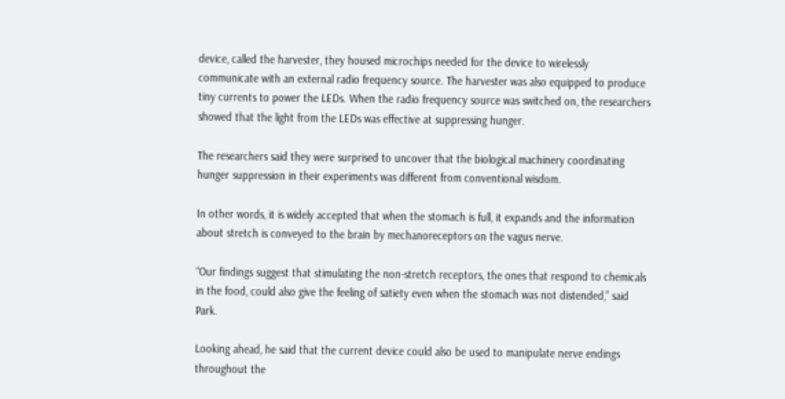device, called the harvester, they housed microchips needed for the device to wirelessly communicate with an external radio frequency source. The harvester was also equipped to produce tiny currents to power the LEDs. When the radio frequency source was switched on, the researchers showed that the light from the LEDs was effective at suppressing hunger.

The researchers said they were surprised to uncover that the biological machinery coordinating hunger suppression in their experiments was different from conventional wisdom.

In other words, it is widely accepted that when the stomach is full, it expands and the information about stretch is conveyed to the brain by mechanoreceptors on the vagus nerve.

“Our findings suggest that stimulating the non-stretch receptors, the ones that respond to chemicals in the food, could also give the feeling of satiety even when the stomach was not distended,” said Park.

Looking ahead, he said that the current device could also be used to manipulate nerve endings throughout the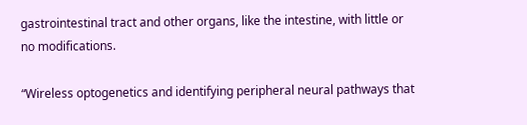gastrointestinal tract and other organs, like the intestine, with little or no modifications.

“Wireless optogenetics and identifying peripheral neural pathways that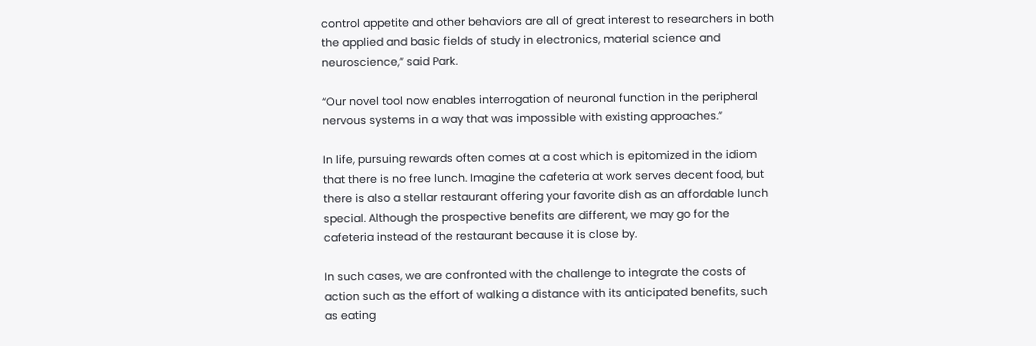control appetite and other behaviors are all of great interest to researchers in both the applied and basic fields of study in electronics, material science and neuroscience,” said Park.

“Our novel tool now enables interrogation of neuronal function in the peripheral nervous systems in a way that was impossible with existing approaches.”

In life, pursuing rewards often comes at a cost which is epitomized in the idiom that there is no free lunch. Imagine the cafeteria at work serves decent food, but there is also a stellar restaurant offering your favorite dish as an affordable lunch special. Although the prospective benefits are different, we may go for the cafeteria instead of the restaurant because it is close by.

In such cases, we are confronted with the challenge to integrate the costs of action such as the effort of walking a distance with its anticipated benefits, such as eating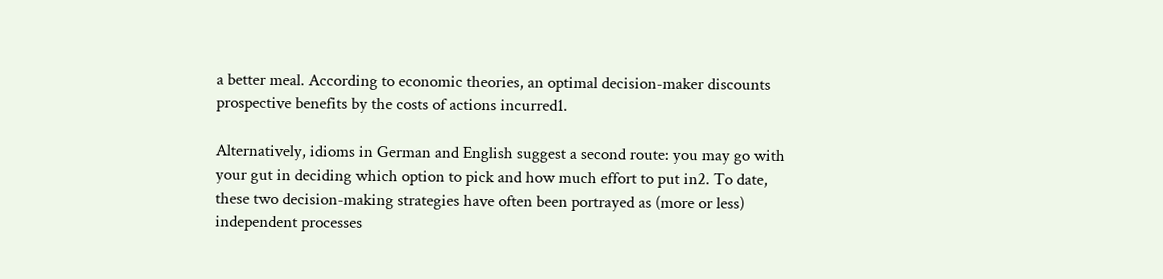a better meal. According to economic theories, an optimal decision-maker discounts prospective benefits by the costs of actions incurred1.

Alternatively, idioms in German and English suggest a second route: you may go with your gut in deciding which option to pick and how much effort to put in2. To date, these two decision-making strategies have often been portrayed as (more or less) independent processes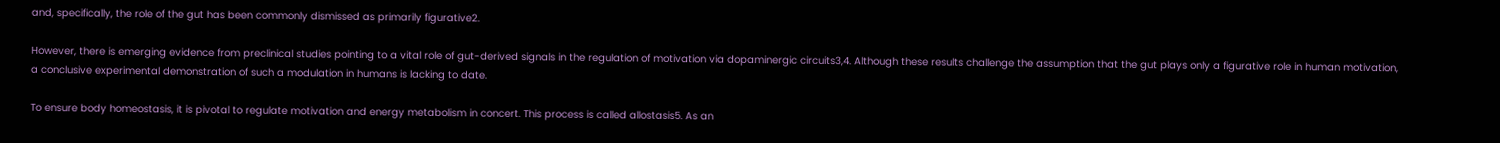and, specifically, the role of the gut has been commonly dismissed as primarily figurative2.

However, there is emerging evidence from preclinical studies pointing to a vital role of gut-derived signals in the regulation of motivation via dopaminergic circuits3,4. Although these results challenge the assumption that the gut plays only a figurative role in human motivation, a conclusive experimental demonstration of such a modulation in humans is lacking to date.

To ensure body homeostasis, it is pivotal to regulate motivation and energy metabolism in concert. This process is called allostasis5. As an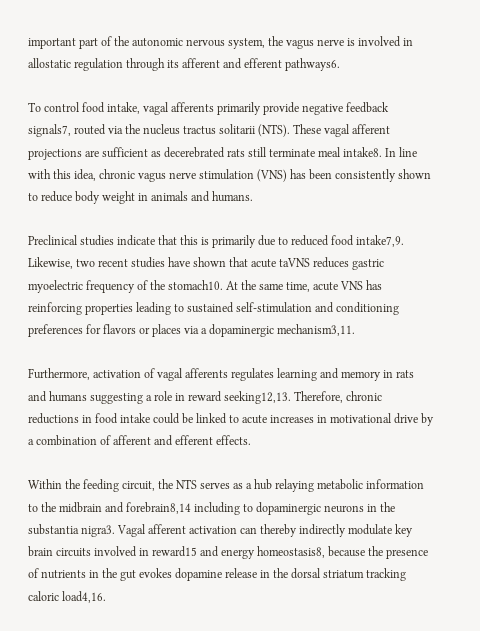important part of the autonomic nervous system, the vagus nerve is involved in allostatic regulation through its afferent and efferent pathways6.

To control food intake, vagal afferents primarily provide negative feedback signals7, routed via the nucleus tractus solitarii (NTS). These vagal afferent projections are sufficient as decerebrated rats still terminate meal intake8. In line with this idea, chronic vagus nerve stimulation (VNS) has been consistently shown to reduce body weight in animals and humans.

Preclinical studies indicate that this is primarily due to reduced food intake7,9. Likewise, two recent studies have shown that acute taVNS reduces gastric myoelectric frequency of the stomach10. At the same time, acute VNS has reinforcing properties leading to sustained self-stimulation and conditioning preferences for flavors or places via a dopaminergic mechanism3,11.

Furthermore, activation of vagal afferents regulates learning and memory in rats and humans suggesting a role in reward seeking12,13. Therefore, chronic reductions in food intake could be linked to acute increases in motivational drive by a combination of afferent and efferent effects.

Within the feeding circuit, the NTS serves as a hub relaying metabolic information to the midbrain and forebrain8,14 including to dopaminergic neurons in the substantia nigra3. Vagal afferent activation can thereby indirectly modulate key brain circuits involved in reward15 and energy homeostasis8, because the presence of nutrients in the gut evokes dopamine release in the dorsal striatum tracking caloric load4,16.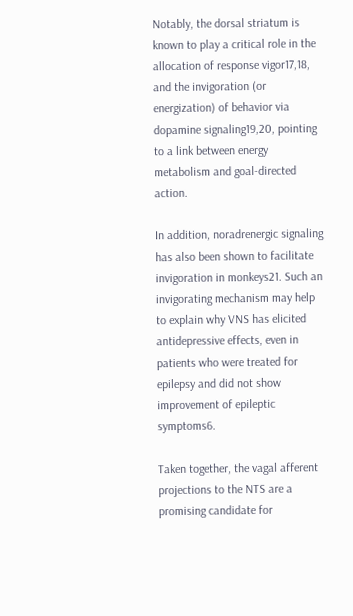Notably, the dorsal striatum is known to play a critical role in the allocation of response vigor17,18, and the invigoration (or energization) of behavior via dopamine signaling19,20, pointing to a link between energy metabolism and goal-directed action.

In addition, noradrenergic signaling has also been shown to facilitate invigoration in monkeys21. Such an invigorating mechanism may help to explain why VNS has elicited antidepressive effects, even in patients who were treated for epilepsy and did not show improvement of epileptic symptoms6.

Taken together, the vagal afferent projections to the NTS are a promising candidate for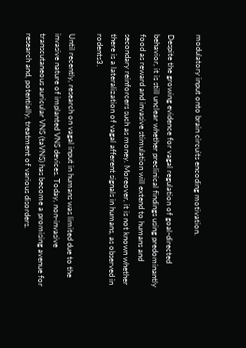modulatory input onto brain circuits encoding motivation.

Despite the growing evidence for vagal regulation of goal-directed behavior, it is still unclear whether preclinical findings using predominantly food as reward and invasive stimulation will extend to humans and secondary reinforcers such as money. Moreover, it is not known whether there is a lateralization of vagal afferent signals in humans, as observed in rodents3.

Until recently, research on vagal input in humans was limited due to the invasive nature of implanted VNS devices. Today, non-invasive transcutaneous auricular VNS (taVNS) has become a promising avenue for research and, potentially, treatment of various disorders.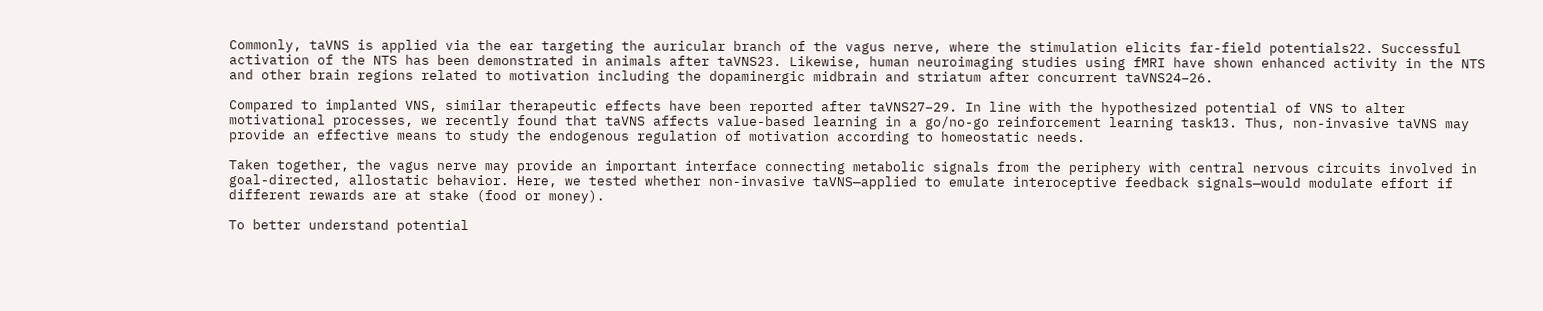Commonly, taVNS is applied via the ear targeting the auricular branch of the vagus nerve, where the stimulation elicits far-field potentials22. Successful activation of the NTS has been demonstrated in animals after taVNS23. Likewise, human neuroimaging studies using fMRI have shown enhanced activity in the NTS and other brain regions related to motivation including the dopaminergic midbrain and striatum after concurrent taVNS24–26.

Compared to implanted VNS, similar therapeutic effects have been reported after taVNS27–29. In line with the hypothesized potential of VNS to alter motivational processes, we recently found that taVNS affects value-based learning in a go/no-go reinforcement learning task13. Thus, non-invasive taVNS may provide an effective means to study the endogenous regulation of motivation according to homeostatic needs.

Taken together, the vagus nerve may provide an important interface connecting metabolic signals from the periphery with central nervous circuits involved in goal-directed, allostatic behavior. Here, we tested whether non-invasive taVNS—applied to emulate interoceptive feedback signals—would modulate effort if different rewards are at stake (food or money).

To better understand potential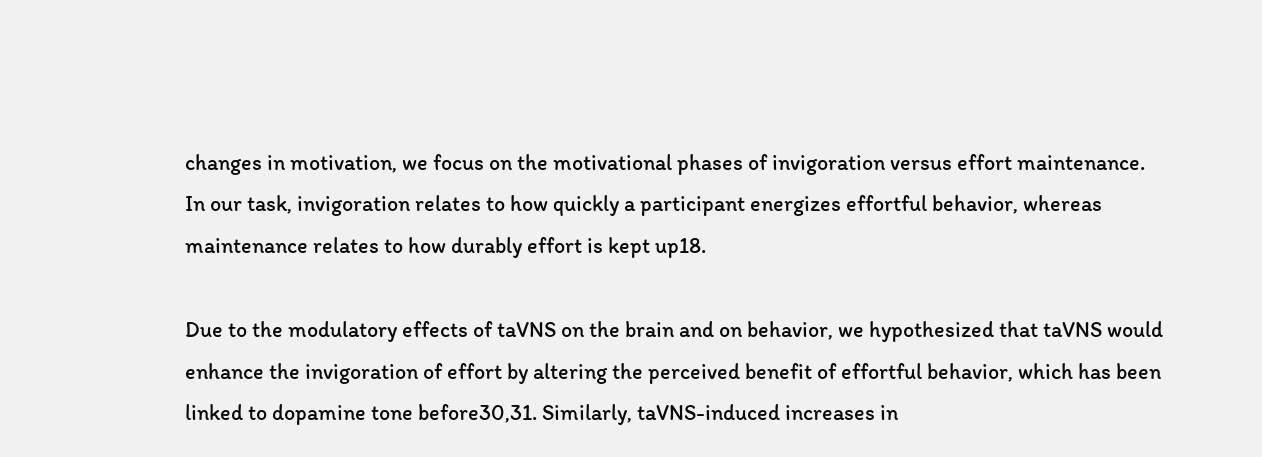changes in motivation, we focus on the motivational phases of invigoration versus effort maintenance. In our task, invigoration relates to how quickly a participant energizes effortful behavior, whereas maintenance relates to how durably effort is kept up18.

Due to the modulatory effects of taVNS on the brain and on behavior, we hypothesized that taVNS would enhance the invigoration of effort by altering the perceived benefit of effortful behavior, which has been linked to dopamine tone before30,31. Similarly, taVNS-induced increases in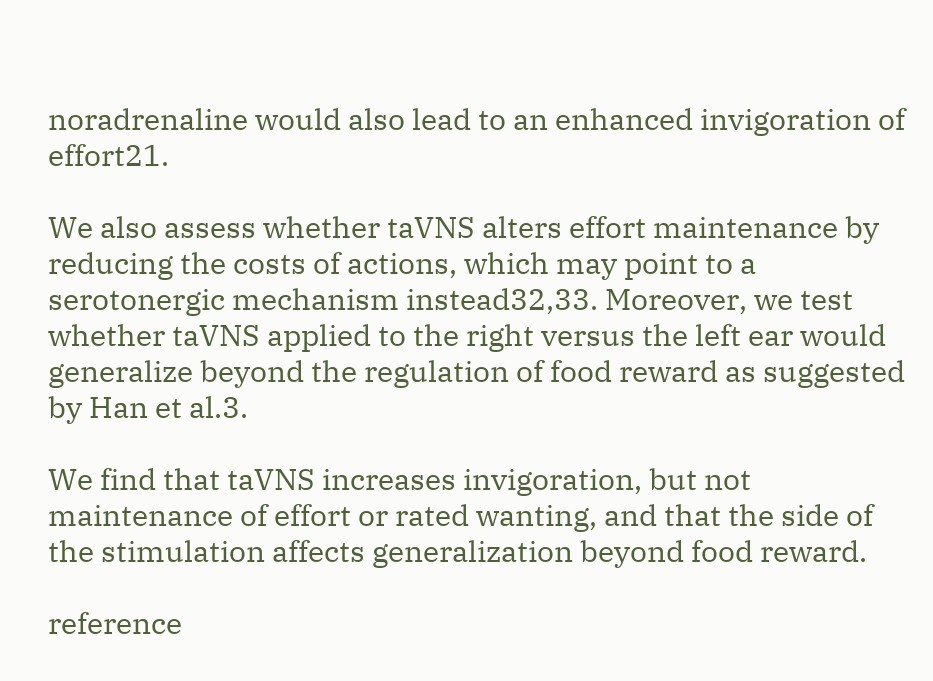noradrenaline would also lead to an enhanced invigoration of effort21.

We also assess whether taVNS alters effort maintenance by reducing the costs of actions, which may point to a serotonergic mechanism instead32,33. Moreover, we test whether taVNS applied to the right versus the left ear would generalize beyond the regulation of food reward as suggested by Han et al.3.

We find that taVNS increases invigoration, but not maintenance of effort or rated wanting, and that the side of the stimulation affects generalization beyond food reward.

reference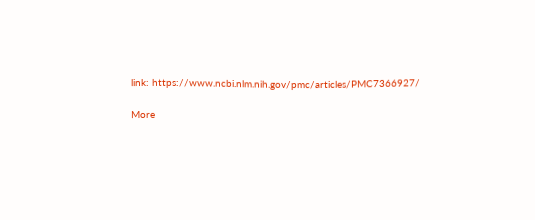link: https://www.ncbi.nlm.nih.gov/pmc/articles/PMC7366927/

More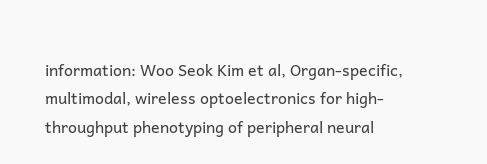information: Woo Seok Kim et al, Organ-specific, multimodal, wireless optoelectronics for high-throughput phenotyping of peripheral neural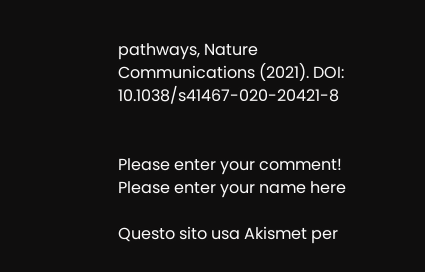pathways, Nature Communications (2021). DOI: 10.1038/s41467-020-20421-8


Please enter your comment!
Please enter your name here

Questo sito usa Akismet per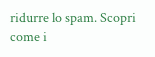ridurre lo spam. Scopri come i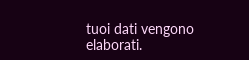tuoi dati vengono elaborati.